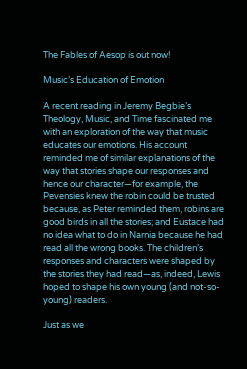The Fables of Aesop is out now!

Music’s Education of Emotion

A recent reading in Jeremy Begbie’s Theology, Music, and Time fascinated me with an exploration of the way that music educates our emotions. His account reminded me of similar explanations of the way that stories shape our responses and hence our character—for example, the Pevensies knew the robin could be trusted because, as Peter reminded them, robins are good birds in all the stories; and Eustace had no idea what to do in Narnia because he had read all the wrong books. The children’s responses and characters were shaped by the stories they had read—as, indeed, Lewis hoped to shape his own young (and not-so-young) readers.

Just as we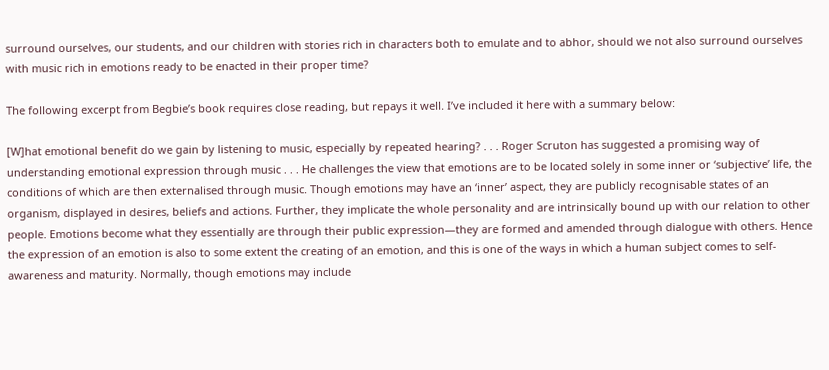surround ourselves, our students, and our children with stories rich in characters both to emulate and to abhor, should we not also surround ourselves with music rich in emotions ready to be enacted in their proper time?

The following excerpt from Begbie’s book requires close reading, but repays it well. I’ve included it here with a summary below:

[W]hat emotional benefit do we gain by listening to music, especially by repeated hearing? . . . Roger Scruton has suggested a promising way of understanding emotional expression through music . . . He challenges the view that emotions are to be located solely in some inner or ‘subjective’ life, the conditions of which are then externalised through music. Though emotions may have an ‘inner’ aspect, they are publicly recognisable states of an organism, displayed in desires, beliefs and actions. Further, they implicate the whole personality and are intrinsically bound up with our relation to other people. Emotions become what they essentially are through their public expression—they are formed and amended through dialogue with others. Hence the expression of an emotion is also to some extent the creating of an emotion, and this is one of the ways in which a human subject comes to self-awareness and maturity. Normally, though emotions may include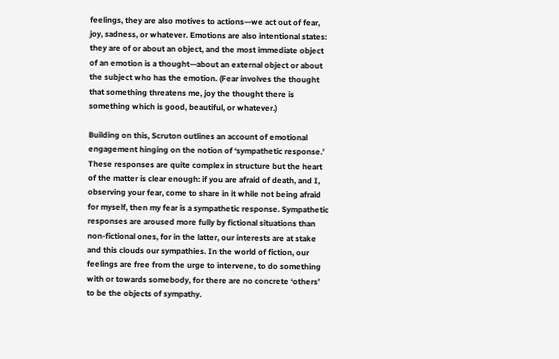feelings, they are also motives to actions—we act out of fear, joy, sadness, or whatever. Emotions are also intentional states: they are of or about an object, and the most immediate object of an emotion is a thought—about an external object or about the subject who has the emotion. (Fear involves the thought that something threatens me, joy the thought there is something which is good, beautiful, or whatever.)

Building on this, Scruton outlines an account of emotional engagement hinging on the notion of ‘sympathetic response.’ These responses are quite complex in structure but the heart of the matter is clear enough: if you are afraid of death, and I, observing your fear, come to share in it while not being afraid for myself, then my fear is a sympathetic response. Sympathetic responses are aroused more fully by fictional situations than non-fictional ones, for in the latter, our interests are at stake and this clouds our sympathies. In the world of fiction, our feelings are free from the urge to intervene, to do something with or towards somebody, for there are no concrete ‘others’ to be the objects of sympathy.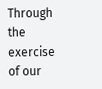Through the exercise of our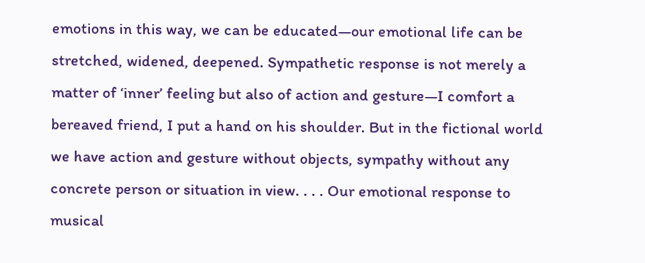emotions in this way, we can be educated—our emotional life can be stretched, widened, deepened. Sympathetic response is not merely a matter of ‘inner’ feeling but also of action and gesture—I comfort a bereaved friend, I put a hand on his shoulder. But in the fictional world we have action and gesture without objects, sympathy without any concrete person or situation in view. . . . Our emotional response to musical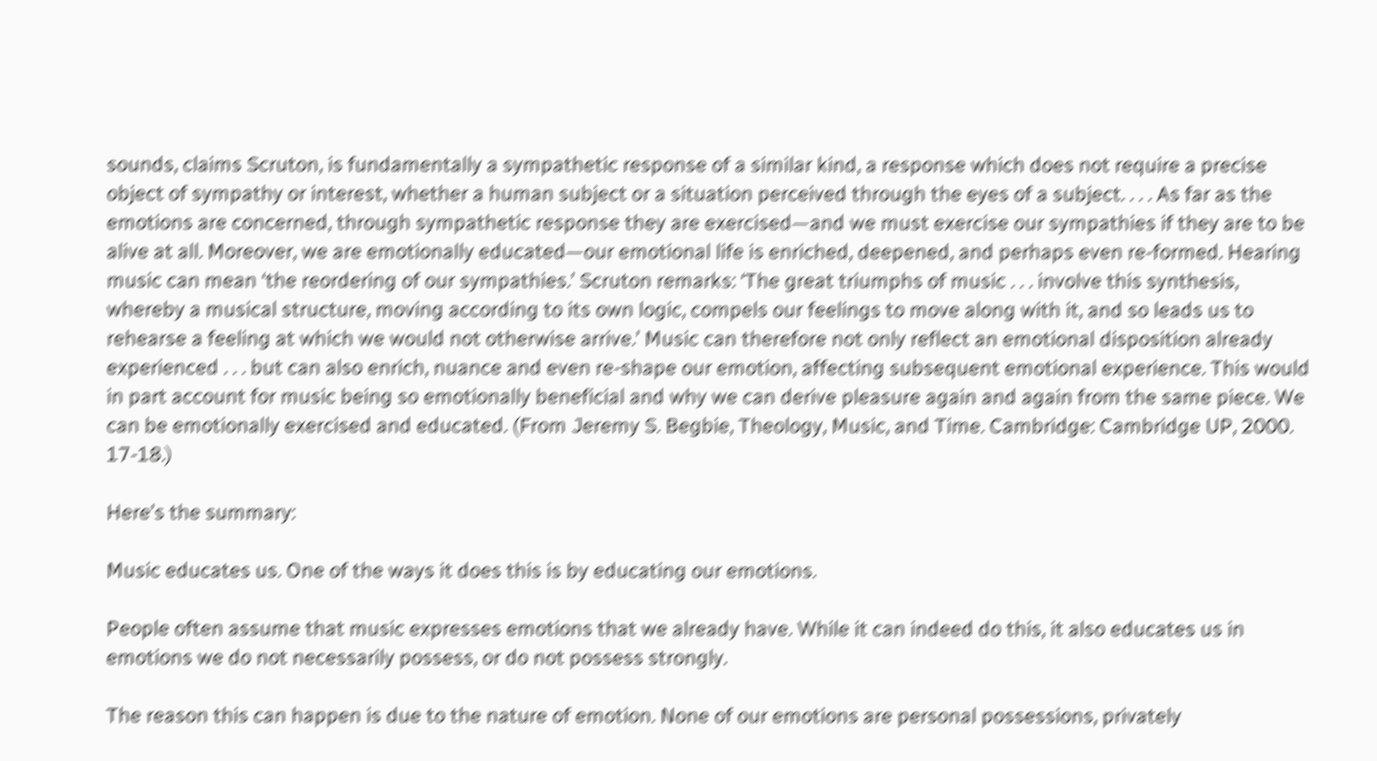sounds, claims Scruton, is fundamentally a sympathetic response of a similar kind, a response which does not require a precise object of sympathy or interest, whether a human subject or a situation perceived through the eyes of a subject. . . . As far as the emotions are concerned, through sympathetic response they are exercised—and we must exercise our sympathies if they are to be alive at all. Moreover, we are emotionally educated—our emotional life is enriched, deepened, and perhaps even re-formed. Hearing music can mean ‘the reordering of our sympathies.’ Scruton remarks: ‘The great triumphs of music . . . involve this synthesis, whereby a musical structure, moving according to its own logic, compels our feelings to move along with it, and so leads us to rehearse a feeling at which we would not otherwise arrive.’ Music can therefore not only reflect an emotional disposition already experienced . . . but can also enrich, nuance and even re-shape our emotion, affecting subsequent emotional experience. This would in part account for music being so emotionally beneficial and why we can derive pleasure again and again from the same piece. We can be emotionally exercised and educated. (From Jeremy S. Begbie, Theology, Music, and Time. Cambridge: Cambridge UP, 2000. 17-18.)

Here’s the summary:

Music educates us. One of the ways it does this is by educating our emotions.

People often assume that music expresses emotions that we already have. While it can indeed do this, it also educates us in emotions we do not necessarily possess, or do not possess strongly.

The reason this can happen is due to the nature of emotion. None of our emotions are personal possessions, privately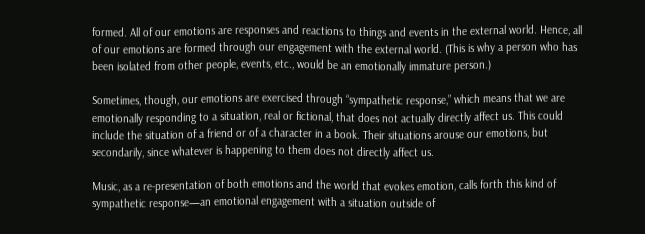formed. All of our emotions are responses and reactions to things and events in the external world. Hence, all of our emotions are formed through our engagement with the external world. (This is why a person who has been isolated from other people, events, etc., would be an emotionally immature person.)

Sometimes, though, our emotions are exercised through “sympathetic response,” which means that we are emotionally responding to a situation, real or fictional, that does not actually directly affect us. This could include the situation of a friend or of a character in a book. Their situations arouse our emotions, but secondarily, since whatever is happening to them does not directly affect us.

Music, as a re-presentation of both emotions and the world that evokes emotion, calls forth this kind of sympathetic response—an emotional engagement with a situation outside of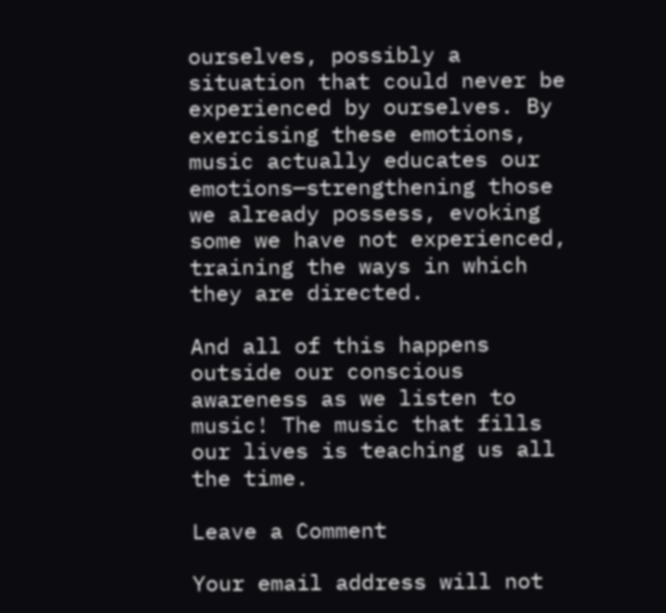ourselves, possibly a situation that could never be experienced by ourselves. By exercising these emotions, music actually educates our emotions—strengthening those we already possess, evoking some we have not experienced, training the ways in which they are directed.

And all of this happens outside our conscious awareness as we listen to music! The music that fills our lives is teaching us all the time.

Leave a Comment

Your email address will not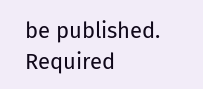be published. Required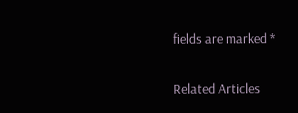fields are marked *

Related Articles